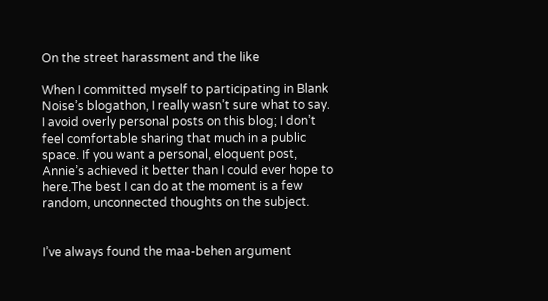On the street harassment and the like

When I committed myself to participating in Blank Noise’s blogathon, I really wasn’t sure what to say. I avoid overly personal posts on this blog; I don’t feel comfortable sharing that much in a public space. If you want a personal, eloquent post, Annie’s achieved it better than I could ever hope to here.The best I can do at the moment is a few random, unconnected thoughts on the subject.


I’ve always found the maa-behen argument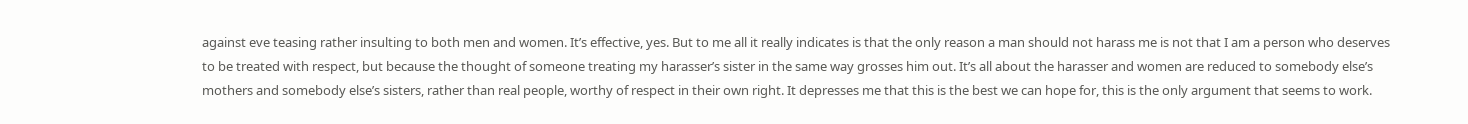against eve teasing rather insulting to both men and women. It’s effective, yes. But to me all it really indicates is that the only reason a man should not harass me is not that I am a person who deserves to be treated with respect, but because the thought of someone treating my harasser’s sister in the same way grosses him out. It’s all about the harasser and women are reduced to somebody else’s mothers and somebody else’s sisters, rather than real people, worthy of respect in their own right. It depresses me that this is the best we can hope for, this is the only argument that seems to work.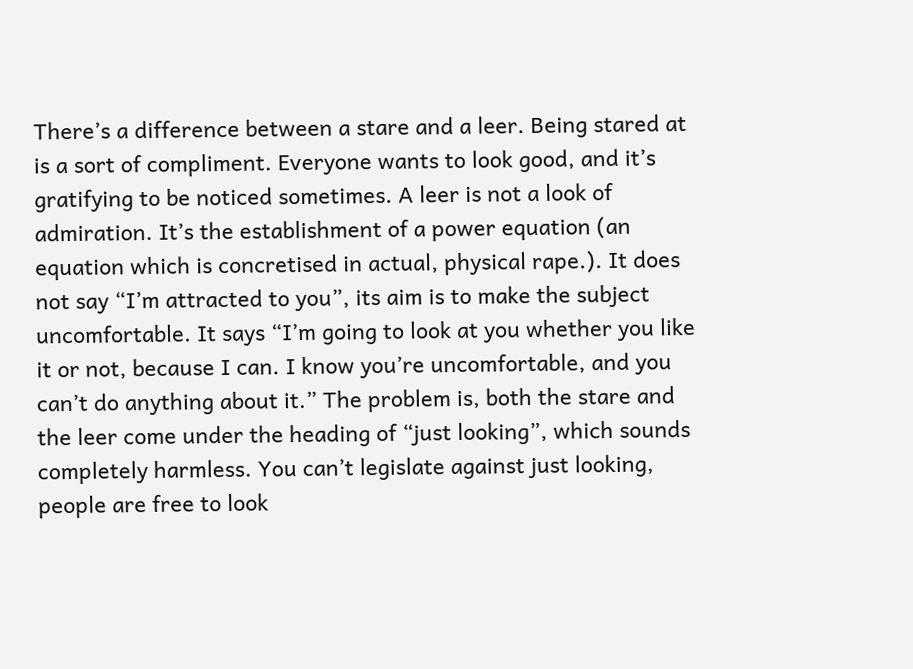There’s a difference between a stare and a leer. Being stared at is a sort of compliment. Everyone wants to look good, and it’s gratifying to be noticed sometimes. A leer is not a look of admiration. It’s the establishment of a power equation (an equation which is concretised in actual, physical rape.). It does not say “I’m attracted to you”, its aim is to make the subject uncomfortable. It says “I’m going to look at you whether you like it or not, because I can. I know you’re uncomfortable, and you can’t do anything about it.” The problem is, both the stare and the leer come under the heading of “just looking”, which sounds completely harmless. You can’t legislate against just looking, people are free to look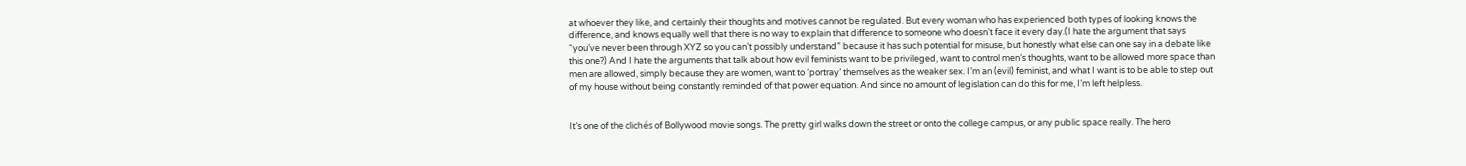at whoever they like, and certainly their thoughts and motives cannot be regulated. But every woman who has experienced both types of looking knows the difference, and knows equally well that there is no way to explain that difference to someone who doesn’t face it every day.(I hate the argument that says “you’ve never been through XYZ so you can’t possibly understand” because it has such potential for misuse, but honestly what else can one say in a debate like this one?) And I hate the arguments that talk about how evil feminists want to be privileged, want to control men’s thoughts, want to be allowed more space than men are allowed, simply because they are women, want to ‘portray’ themselves as the weaker sex. I’m an (evil) feminist, and what I want is to be able to step out of my house without being constantly reminded of that power equation. And since no amount of legislation can do this for me, I’m left helpless.


It’s one of the clichés of Bollywood movie songs. The pretty girl walks down the street or onto the college campus, or any public space really. The hero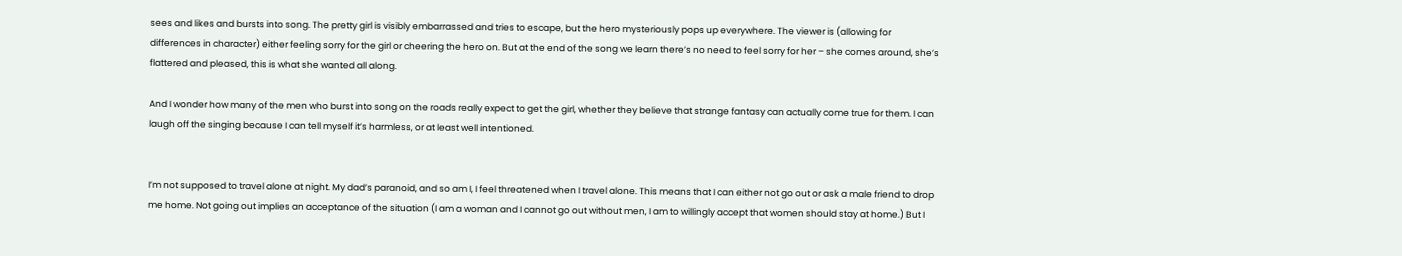sees and likes and bursts into song. The pretty girl is visibly embarrassed and tries to escape, but the hero mysteriously pops up everywhere. The viewer is (allowing for differences in character) either feeling sorry for the girl or cheering the hero on. But at the end of the song we learn there’s no need to feel sorry for her – she comes around, she’s flattered and pleased, this is what she wanted all along.

And I wonder how many of the men who burst into song on the roads really expect to get the girl, whether they believe that strange fantasy can actually come true for them. I can laugh off the singing because I can tell myself it’s harmless, or at least well intentioned.


I’m not supposed to travel alone at night. My dad’s paranoid, and so am I, I feel threatened when I travel alone. This means that I can either not go out or ask a male friend to drop me home. Not going out implies an acceptance of the situation (I am a woman and I cannot go out without men, I am to willingly accept that women should stay at home.) But I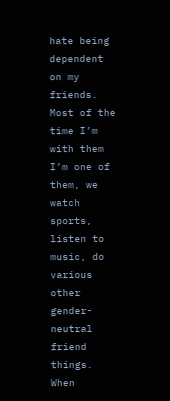hate being dependent on my friends. Most of the time I’m with them I’m one of them, we watch sports, listen to music, do various other gender-neutral friend things. When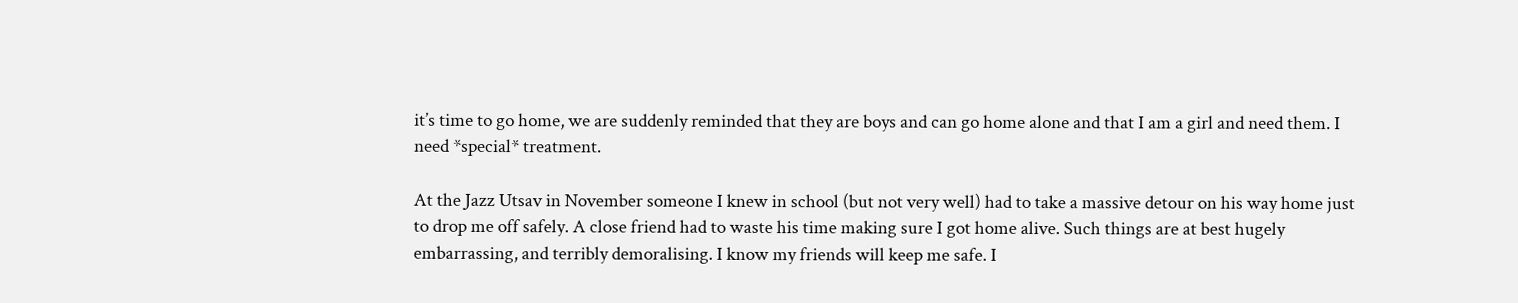it’s time to go home, we are suddenly reminded that they are boys and can go home alone and that I am a girl and need them. I need *special* treatment.

At the Jazz Utsav in November someone I knew in school (but not very well) had to take a massive detour on his way home just to drop me off safely. A close friend had to waste his time making sure I got home alive. Such things are at best hugely embarrassing, and terribly demoralising. I know my friends will keep me safe. I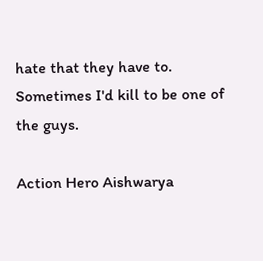hate that they have to. Sometimes I'd kill to be one of the guys.

Action Hero Aishwarya